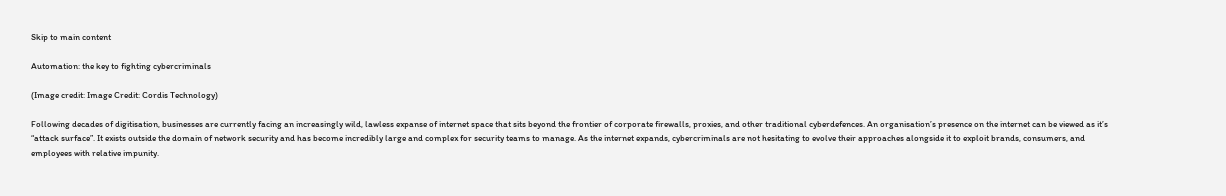Skip to main content

Automation: the key to fighting cybercriminals

(Image credit: Image Credit: Cordis Technology)

Following decades of digitisation, businesses are currently facing an increasingly wild, lawless expanse of internet space that sits beyond the frontier of corporate firewalls, proxies, and other traditional cyberdefences. An organisation’s presence on the internet can be viewed as it’s “attack surface”. It exists outside the domain of network security and has become incredibly large and complex for security teams to manage. As the internet expands, cybercriminals are not hesitating to evolve their approaches alongside it to exploit brands, consumers, and employees with relative impunity.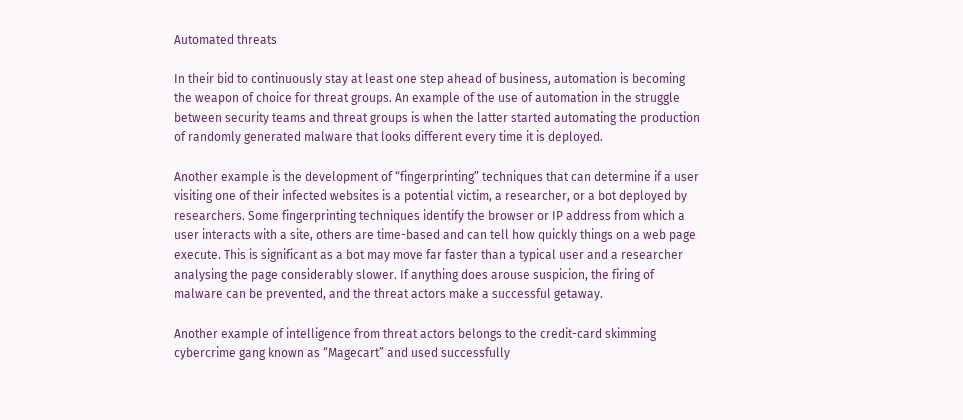Automated threats

In their bid to continuously stay at least one step ahead of business, automation is becoming the weapon of choice for threat groups. An example of the use of automation in the struggle between security teams and threat groups is when the latter started automating the production of randomly generated malware that looks different every time it is deployed.

Another example is the development of “fingerprinting” techniques that can determine if a user visiting one of their infected websites is a potential victim, a researcher, or a bot deployed by researchers. Some fingerprinting techniques identify the browser or IP address from which a user interacts with a site, others are time-based and can tell how quickly things on a web page execute. This is significant as a bot may move far faster than a typical user and a researcher analysing the page considerably slower. If anything does arouse suspicion, the firing of malware can be prevented, and the threat actors make a successful getaway.

Another example of intelligence from threat actors belongs to the credit-card skimming cybercrime gang known as “Magecart” and used successfully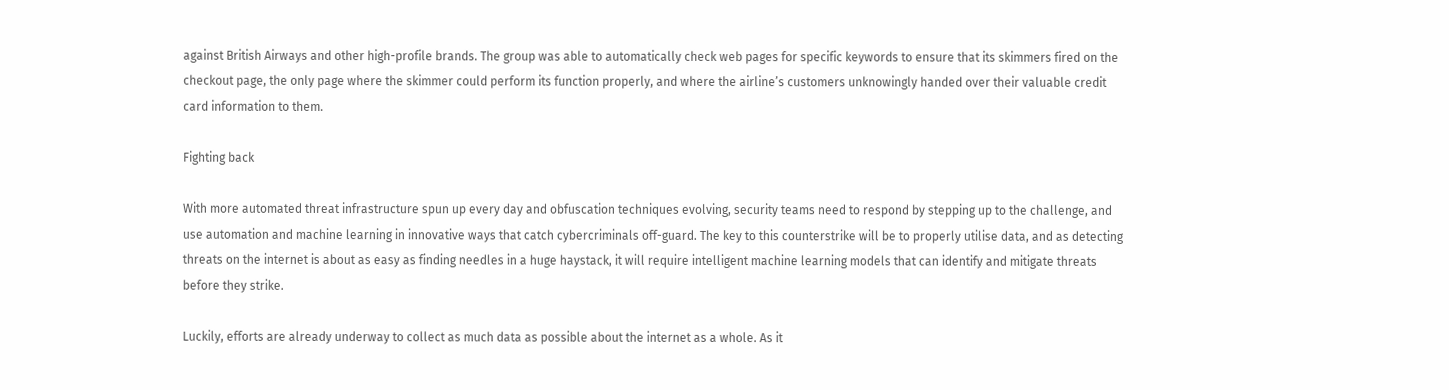against British Airways and other high-profile brands. The group was able to automatically check web pages for specific keywords to ensure that its skimmers fired on the checkout page, the only page where the skimmer could perform its function properly, and where the airline’s customers unknowingly handed over their valuable credit card information to them.

Fighting back

With more automated threat infrastructure spun up every day and obfuscation techniques evolving, security teams need to respond by stepping up to the challenge, and use automation and machine learning in innovative ways that catch cybercriminals off-guard. The key to this counterstrike will be to properly utilise data, and as detecting threats on the internet is about as easy as finding needles in a huge haystack, it will require intelligent machine learning models that can identify and mitigate threats before they strike.

Luckily, efforts are already underway to collect as much data as possible about the internet as a whole. As it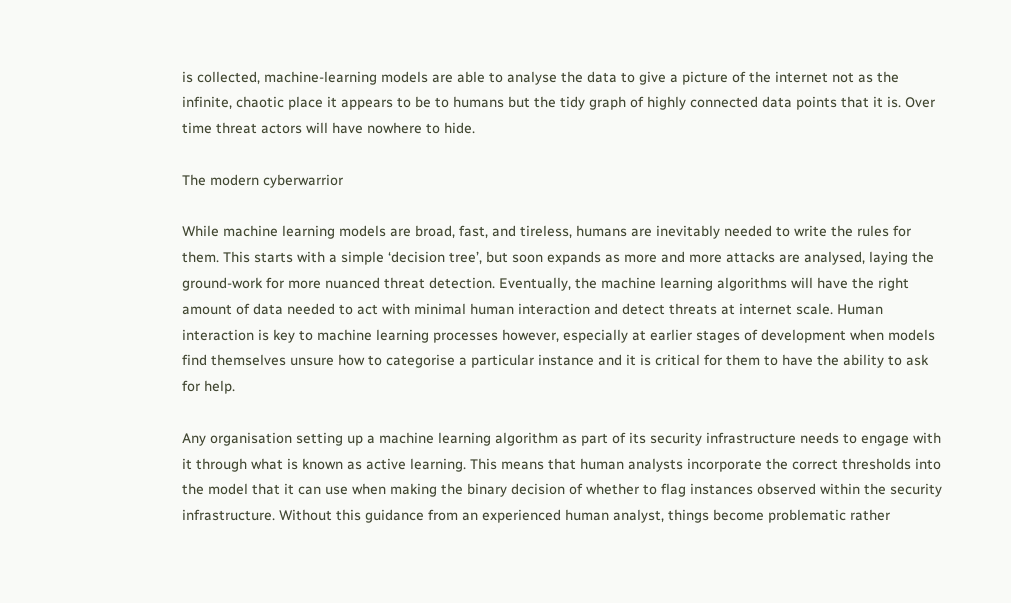is collected, machine-learning models are able to analyse the data to give a picture of the internet not as the infinite, chaotic place it appears to be to humans but the tidy graph of highly connected data points that it is. Over time threat actors will have nowhere to hide.

The modern cyberwarrior

While machine learning models are broad, fast, and tireless, humans are inevitably needed to write the rules for them. This starts with a simple ‘decision tree’, but soon expands as more and more attacks are analysed, laying the ground-work for more nuanced threat detection. Eventually, the machine learning algorithms will have the right amount of data needed to act with minimal human interaction and detect threats at internet scale. Human interaction is key to machine learning processes however, especially at earlier stages of development when models find themselves unsure how to categorise a particular instance and it is critical for them to have the ability to ask for help.

Any organisation setting up a machine learning algorithm as part of its security infrastructure needs to engage with it through what is known as active learning. This means that human analysts incorporate the correct thresholds into the model that it can use when making the binary decision of whether to flag instances observed within the security infrastructure. Without this guidance from an experienced human analyst, things become problematic rather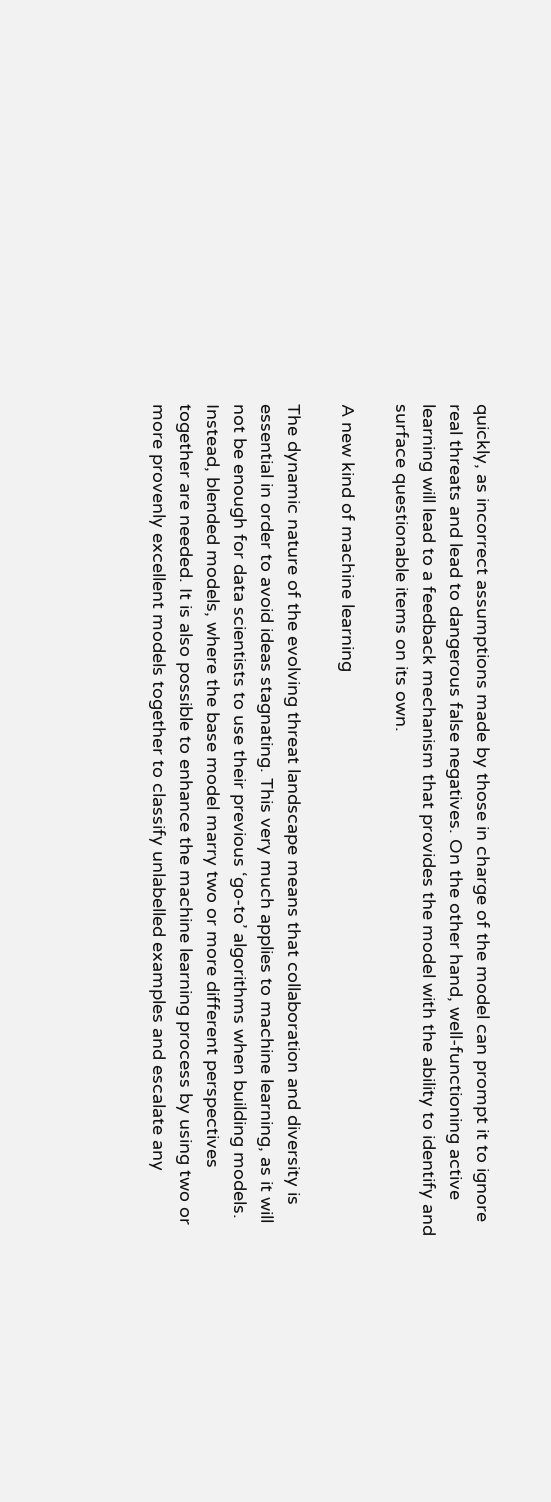quickly, as incorrect assumptions made by those in charge of the model can prompt it to ignore real threats and lead to dangerous false negatives. On the other hand, well-functioning active learning will lead to a feedback mechanism that provides the model with the ability to identify and surface questionable items on its own.

A new kind of machine learning

The dynamic nature of the evolving threat landscape means that collaboration and diversity is essential in order to avoid ideas stagnating. This very much applies to machine learning, as it will not be enough for data scientists to use their previous ‘go-to’ algorithms when building models. Instead, blended models, where the base model marry two or more different perspectives together are needed. It is also possible to enhance the machine learning process by using two or more provenly excellent models together to classify unlabelled examples and escalate any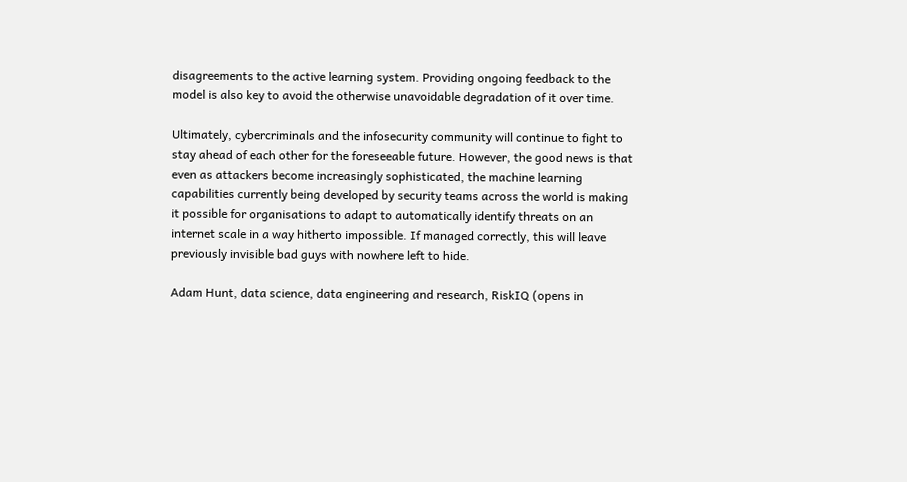disagreements to the active learning system. Providing ongoing feedback to the model is also key to avoid the otherwise unavoidable degradation of it over time.

Ultimately, cybercriminals and the infosecurity community will continue to fight to stay ahead of each other for the foreseeable future. However, the good news is that even as attackers become increasingly sophisticated, the machine learning capabilities currently being developed by security teams across the world is making it possible for organisations to adapt to automatically identify threats on an internet scale in a way hitherto impossible. If managed correctly, this will leave previously invisible bad guys with nowhere left to hide.

Adam Hunt, data science, data engineering and research, RiskIQ (opens in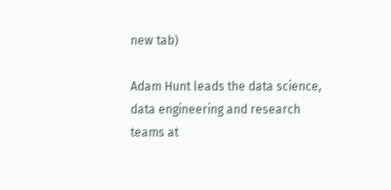new tab)

Adam Hunt leads the data science, data engineering and research teams at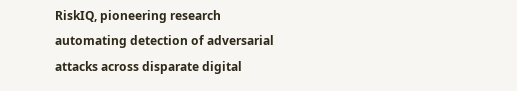RiskIQ, pioneering research automating detection of adversarial attacks across disparate digital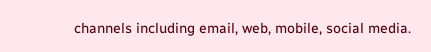channels including email, web, mobile, social media.